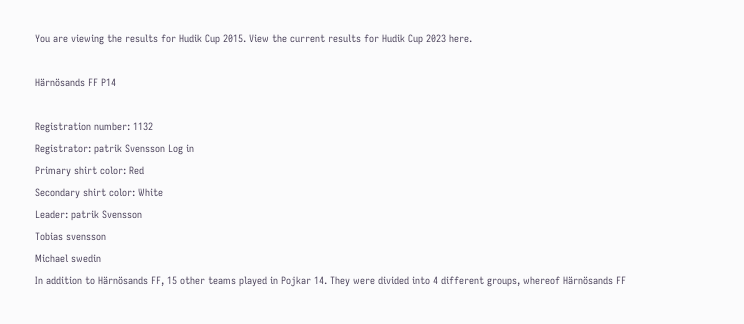You are viewing the results for Hudik Cup 2015. View the current results for Hudik Cup 2023 here.

Härnösands FF P14

Registration number: 1132
Registrator: patrik Svensson Log in
Primary shirt color: Red
Secondary shirt color: White
Leader: patrik Svensson
Tobias svensson
Michael swedin
In addition to Härnösands FF, 15 other teams played in Pojkar 14. They were divided into 4 different groups, whereof Härnösands FF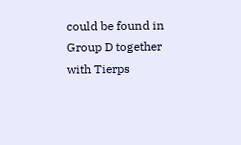could be found in Group D together with Tierps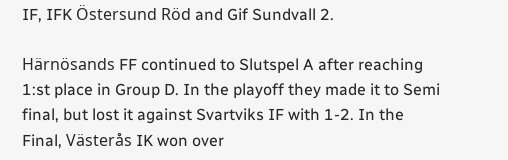IF, IFK Östersund Röd and Gif Sundvall 2.

Härnösands FF continued to Slutspel A after reaching 1:st place in Group D. In the playoff they made it to Semi final, but lost it against Svartviks IF with 1-2. In the Final, Västerås IK won over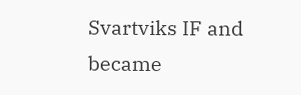Svartviks IF and became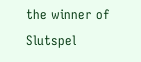the winner of Slutspel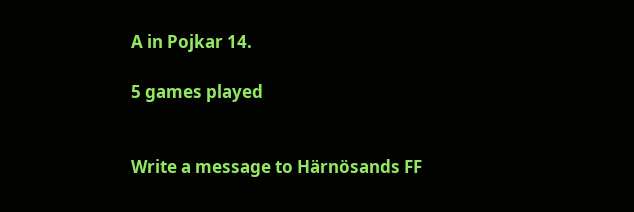A in Pojkar 14.

5 games played


Write a message to Härnösands FF